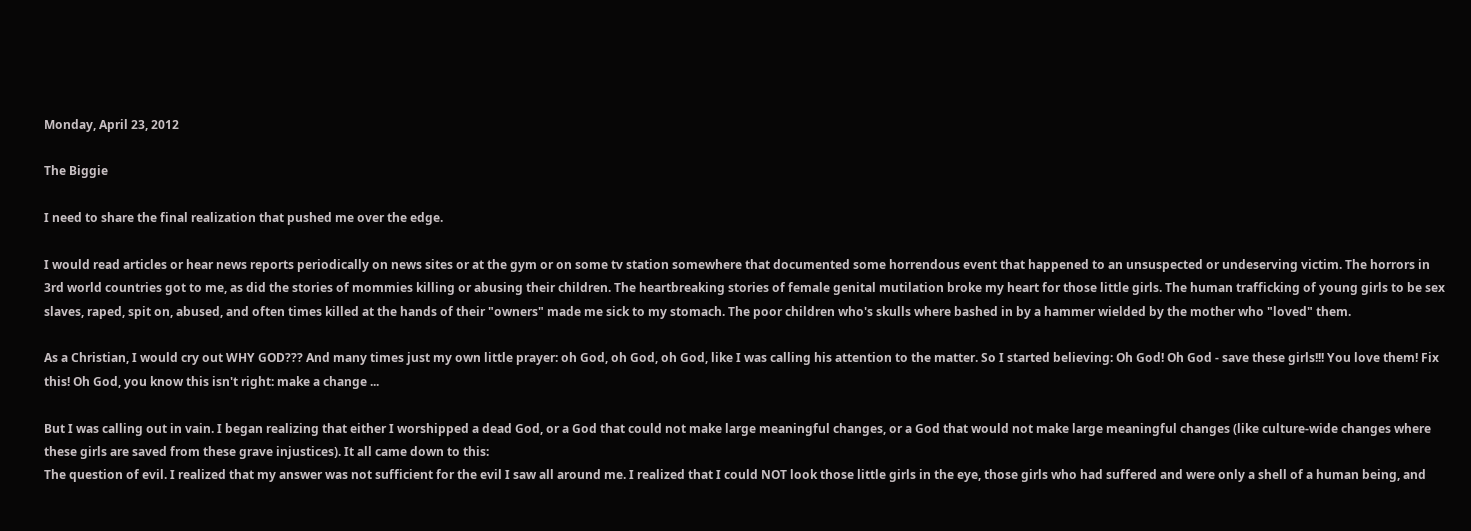Monday, April 23, 2012

The Biggie

I need to share the final realization that pushed me over the edge.

I would read articles or hear news reports periodically on news sites or at the gym or on some tv station somewhere that documented some horrendous event that happened to an unsuspected or undeserving victim. The horrors in 3rd world countries got to me, as did the stories of mommies killing or abusing their children. The heartbreaking stories of female genital mutilation broke my heart for those little girls. The human trafficking of young girls to be sex slaves, raped, spit on, abused, and often times killed at the hands of their "owners" made me sick to my stomach. The poor children who's skulls where bashed in by a hammer wielded by the mother who "loved" them.

As a Christian, I would cry out WHY GOD??? And many times just my own little prayer: oh God, oh God, oh God, like I was calling his attention to the matter. So I started believing: Oh God! Oh God - save these girls!!! You love them! Fix this! Oh God, you know this isn't right: make a change ...

But I was calling out in vain. I began realizing that either I worshipped a dead God, or a God that could not make large meaningful changes, or a God that would not make large meaningful changes (like culture-wide changes where these girls are saved from these grave injustices). It all came down to this:
The question of evil. I realized that my answer was not sufficient for the evil I saw all around me. I realized that I could NOT look those little girls in the eye, those girls who had suffered and were only a shell of a human being, and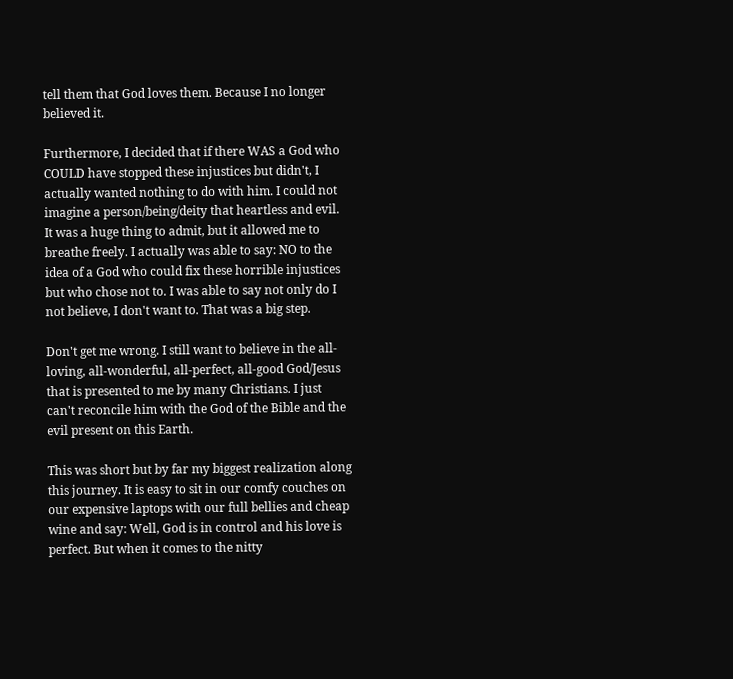tell them that God loves them. Because I no longer believed it.

Furthermore, I decided that if there WAS a God who COULD have stopped these injustices but didn't, I actually wanted nothing to do with him. I could not imagine a person/being/deity that heartless and evil. It was a huge thing to admit, but it allowed me to breathe freely. I actually was able to say: NO to the idea of a God who could fix these horrible injustices but who chose not to. I was able to say not only do I not believe, I don't want to. That was a big step.

Don't get me wrong. I still want to believe in the all-loving, all-wonderful, all-perfect, all-good God/Jesus that is presented to me by many Christians. I just can't reconcile him with the God of the Bible and the evil present on this Earth.

This was short but by far my biggest realization along this journey. It is easy to sit in our comfy couches on our expensive laptops with our full bellies and cheap wine and say: Well, God is in control and his love is perfect. But when it comes to the nitty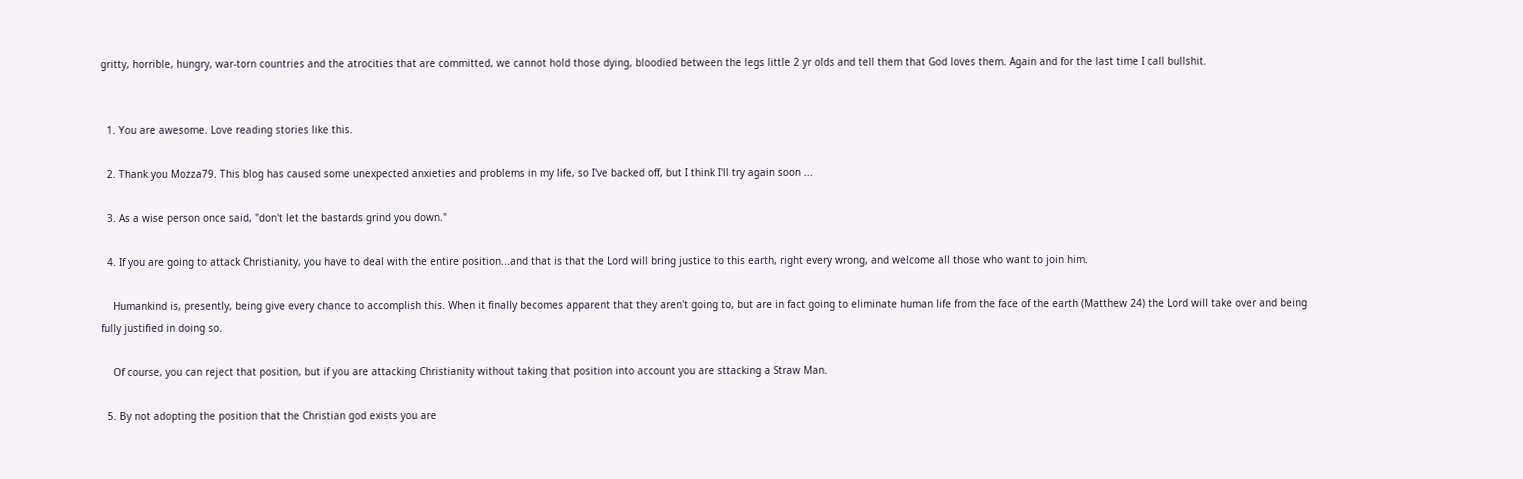gritty, horrible, hungry, war-torn countries and the atrocities that are committed, we cannot hold those dying, bloodied between the legs little 2 yr olds and tell them that God loves them. Again and for the last time I call bullshit.


  1. You are awesome. Love reading stories like this.

  2. Thank you Mozza79. This blog has caused some unexpected anxieties and problems in my life, so I've backed off, but I think I'll try again soon ...

  3. As a wise person once said, "don't let the bastards grind you down."

  4. If you are going to attack Christianity, you have to deal with the entire position...and that is that the Lord will bring justice to this earth, right every wrong, and welcome all those who want to join him.

    Humankind is, presently, being give every chance to accomplish this. When it finally becomes apparent that they aren't going to, but are in fact going to eliminate human life from the face of the earth (Matthew 24) the Lord will take over and being fully justified in doing so.

    Of course, you can reject that position, but if you are attacking Christianity without taking that position into account you are sttacking a Straw Man.

  5. By not adopting the position that the Christian god exists you are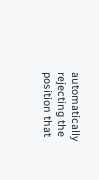automatically rejecting the position that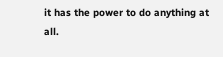it has the power to do anything at all.